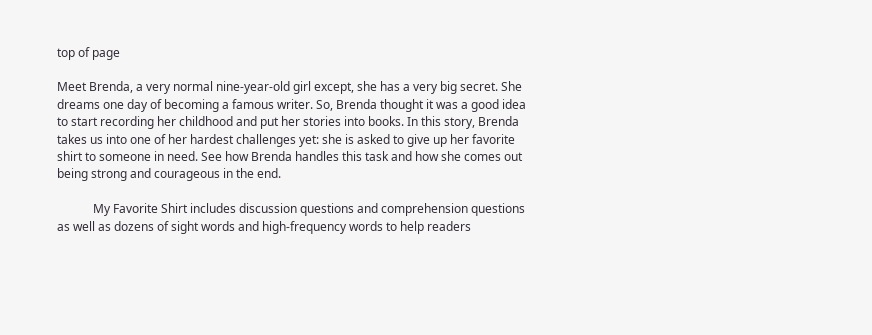top of page

Meet Brenda, a very normal nine-year-old girl except, she has a very big secret. She dreams one day of becoming a famous writer. So, Brenda thought it was a good idea to start recording her childhood and put her stories into books. In this story, Brenda takes us into one of her hardest challenges yet: she is asked to give up her favorite shirt to someone in need. See how Brenda handles this task and how she comes out being strong and courageous in the end.

            My Favorite Shirt includes discussion questions and comprehension questions as well as dozens of sight words and high-frequency words to help readers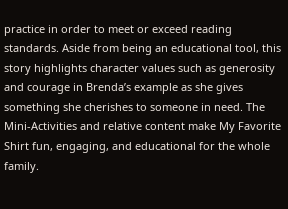practice in order to meet or exceed reading standards. Aside from being an educational tool, this story highlights character values such as generosity and courage in Brenda’s example as she gives something she cherishes to someone in need. The Mini-Activities and relative content make My Favorite Shirt fun, engaging, and educational for the whole family.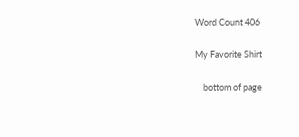Word Count 406

My Favorite Shirt

    bottom of page